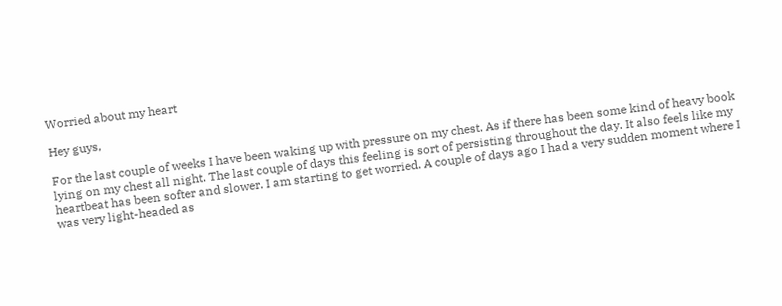Worried about my heart

Hey guys,

For the last couple of weeks I have been waking up with pressure on my chest. As if there has been some kind of heavy book lying on my chest all night. The last couple of days this feeling is sort of persisting throughout the day. It also feels like my heartbeat has been softer and slower. I am starting to get worried. A couple of days ago I had a very sudden moment where I was very light-headed as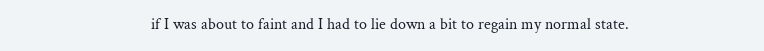if I was about to faint and I had to lie down a bit to regain my normal state.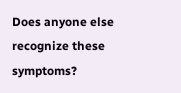Does anyone else recognize these symptoms?